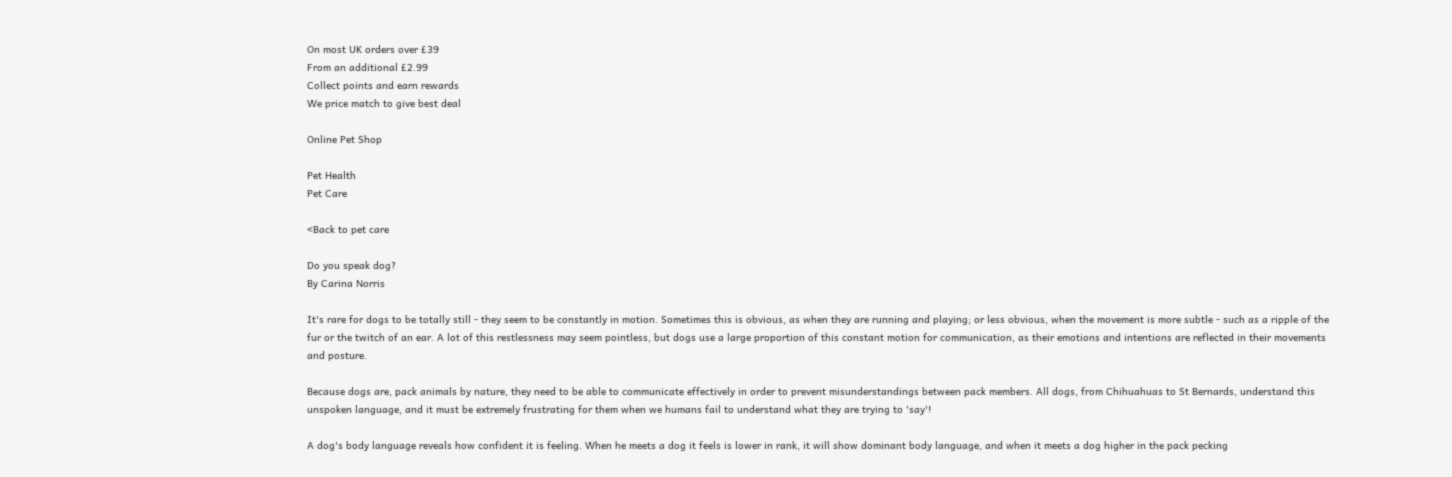On most UK orders over £39
From an additional £2.99
Collect points and earn rewards
We price match to give best deal

Online Pet Shop

Pet Health
Pet Care

<Back to pet care

Do you speak dog?
By Carina Norris

It's rare for dogs to be totally still - they seem to be constantly in motion. Sometimes this is obvious, as when they are running and playing; or less obvious, when the movement is more subtle - such as a ripple of the fur or the twitch of an ear. A lot of this restlessness may seem pointless, but dogs use a large proportion of this constant motion for communication, as their emotions and intentions are reflected in their movements and posture.

Because dogs are, pack animals by nature, they need to be able to communicate effectively in order to prevent misunderstandings between pack members. All dogs, from Chihuahuas to St Bernards, understand this unspoken language, and it must be extremely frustrating for them when we humans fail to understand what they are trying to 'say'!

A dog's body language reveals how confident it is feeling. When he meets a dog it feels is lower in rank, it will show dominant body language, and when it meets a dog higher in the pack pecking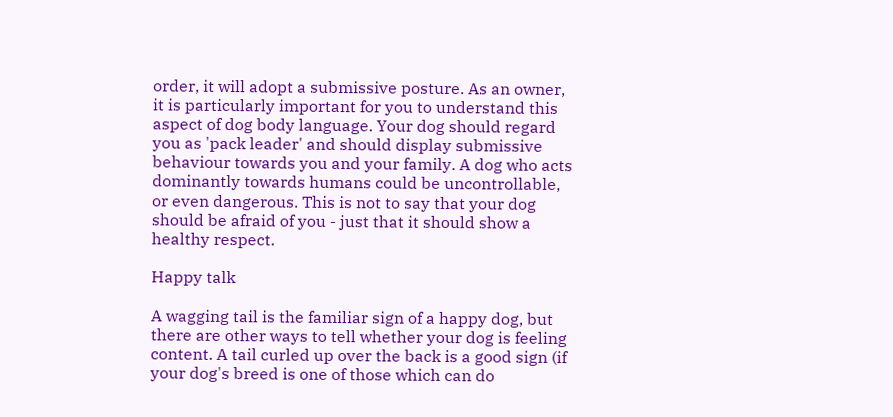order, it will adopt a submissive posture. As an owner, it is particularly important for you to understand this aspect of dog body language. Your dog should regard you as 'pack leader' and should display submissive behaviour towards you and your family. A dog who acts dominantly towards humans could be uncontrollable, or even dangerous. This is not to say that your dog should be afraid of you - just that it should show a healthy respect.

Happy talk

A wagging tail is the familiar sign of a happy dog, but there are other ways to tell whether your dog is feeling content. A tail curled up over the back is a good sign (if your dog's breed is one of those which can do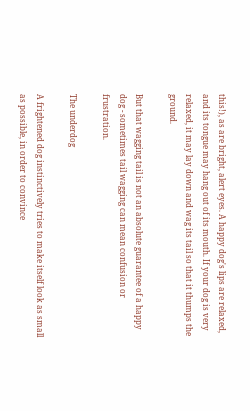this!), as are bright, alert eyes. A happy dog's lips are relaxed, and its tongue may hang out of its mouth. If your dog is very relaxed, it may lay down and wag its tail so that it thumps the ground.

But that wagging tail is not an absolute guarantee of a happy dog - sometimes tail wagging can mean confusion or frustration.

The underdog

A frightened dog instinctively tries to make itself look as small as possible, in order to convince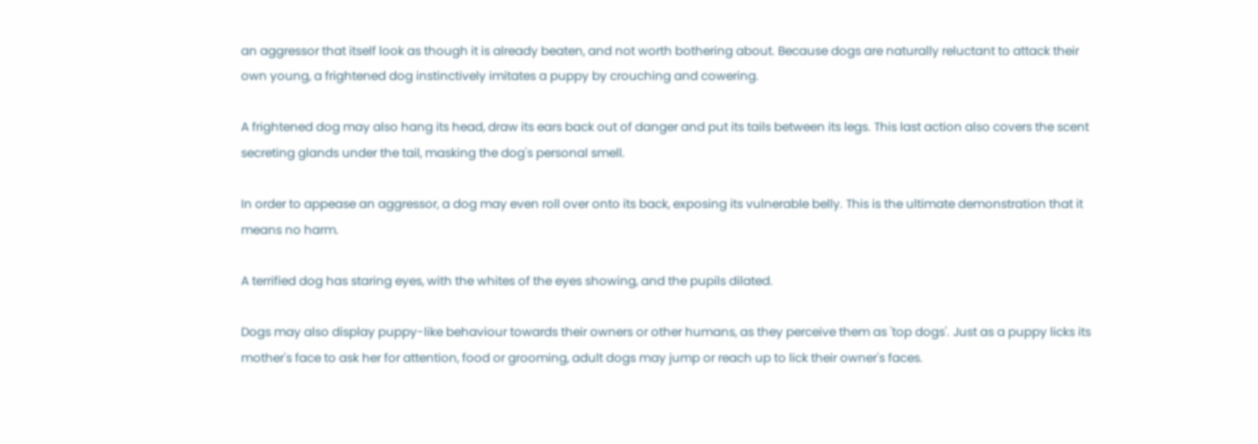an aggressor that itself look as though it is already beaten, and not worth bothering about. Because dogs are naturally reluctant to attack their own young, a frightened dog instinctively imitates a puppy by crouching and cowering.

A frightened dog may also hang its head, draw its ears back out of danger and put its tails between its legs. This last action also covers the scent secreting glands under the tail, masking the dog's personal smell.

In order to appease an aggressor, a dog may even roll over onto its back, exposing its vulnerable belly. This is the ultimate demonstration that it means no harm.

A terrified dog has staring eyes, with the whites of the eyes showing, and the pupils dilated.

Dogs may also display puppy-like behaviour towards their owners or other humans, as they perceive them as 'top dogs'. Just as a puppy licks its mother's face to ask her for attention, food or grooming, adult dogs may jump or reach up to lick their owner's faces.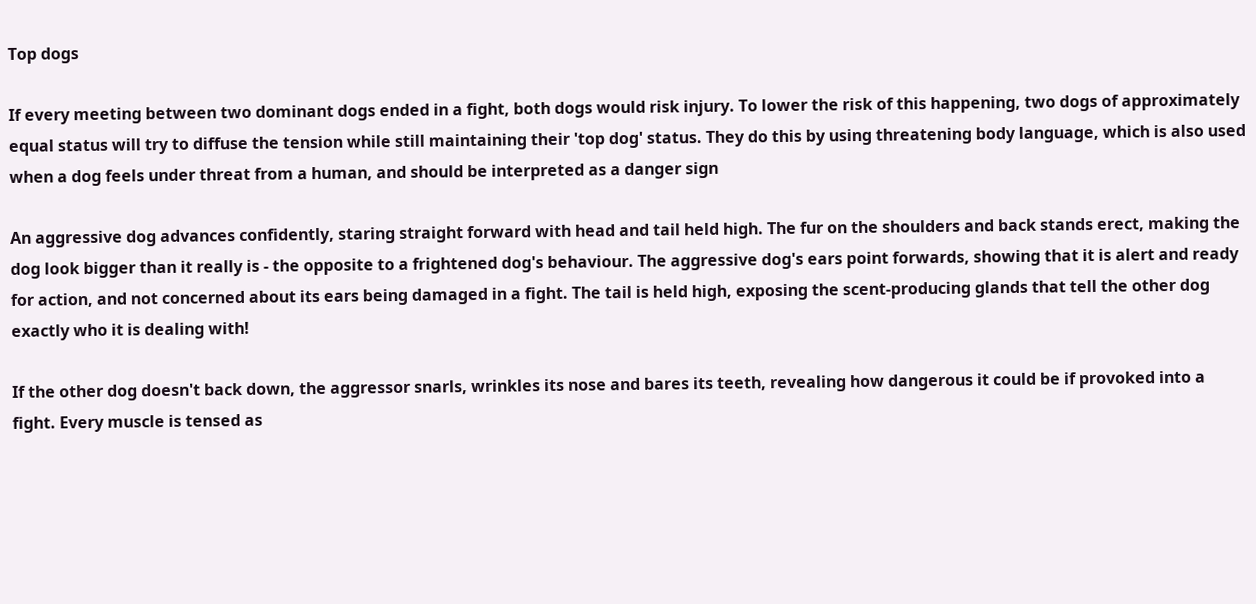Top dogs

If every meeting between two dominant dogs ended in a fight, both dogs would risk injury. To lower the risk of this happening, two dogs of approximately equal status will try to diffuse the tension while still maintaining their 'top dog' status. They do this by using threatening body language, which is also used when a dog feels under threat from a human, and should be interpreted as a danger sign

An aggressive dog advances confidently, staring straight forward with head and tail held high. The fur on the shoulders and back stands erect, making the dog look bigger than it really is - the opposite to a frightened dog's behaviour. The aggressive dog's ears point forwards, showing that it is alert and ready for action, and not concerned about its ears being damaged in a fight. The tail is held high, exposing the scent-producing glands that tell the other dog exactly who it is dealing with!

If the other dog doesn't back down, the aggressor snarls, wrinkles its nose and bares its teeth, revealing how dangerous it could be if provoked into a fight. Every muscle is tensed as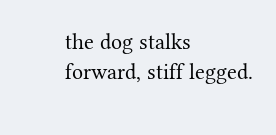the dog stalks forward, stiff legged.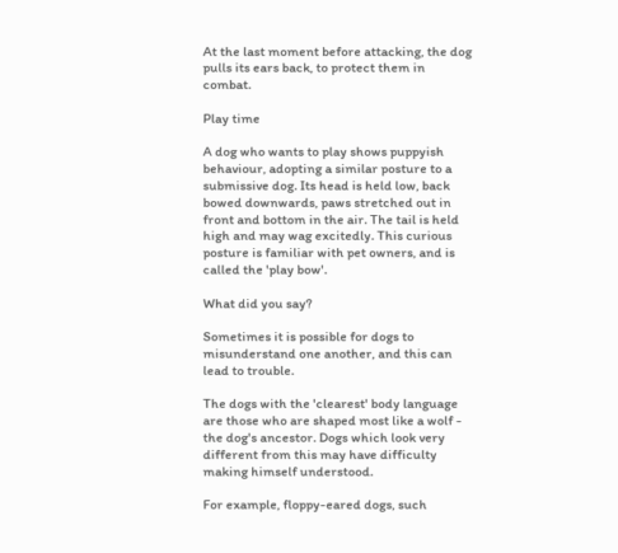At the last moment before attacking, the dog pulls its ears back, to protect them in combat.

Play time

A dog who wants to play shows puppyish behaviour, adopting a similar posture to a submissive dog. Its head is held low, back bowed downwards, paws stretched out in front and bottom in the air. The tail is held high and may wag excitedly. This curious posture is familiar with pet owners, and is called the 'play bow'.

What did you say?

Sometimes it is possible for dogs to misunderstand one another, and this can lead to trouble.

The dogs with the 'clearest' body language are those who are shaped most like a wolf - the dog's ancestor. Dogs which look very different from this may have difficulty making himself understood.

For example, floppy-eared dogs, such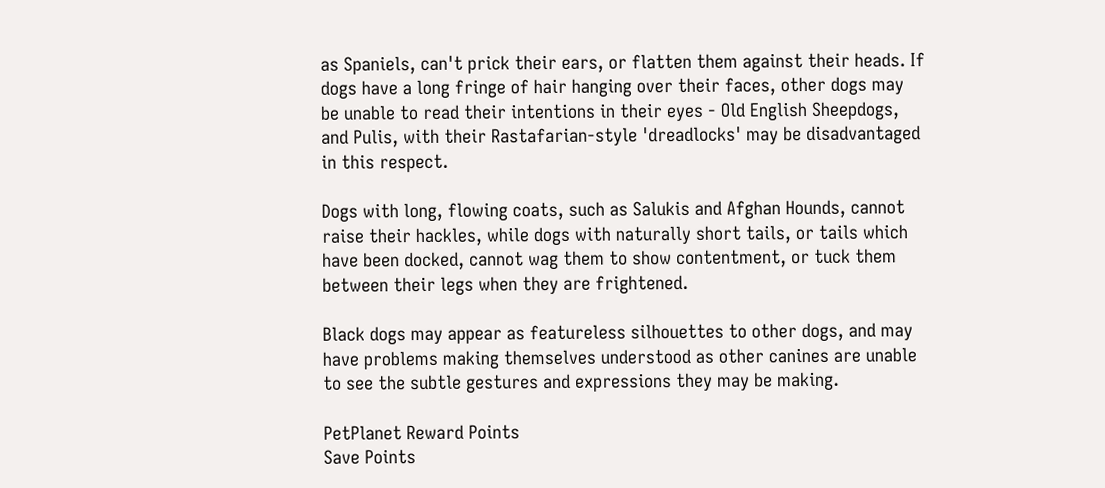as Spaniels, can't prick their ears, or flatten them against their heads. If dogs have a long fringe of hair hanging over their faces, other dogs may be unable to read their intentions in their eyes - Old English Sheepdogs, and Pulis, with their Rastafarian-style 'dreadlocks' may be disadvantaged in this respect.

Dogs with long, flowing coats, such as Salukis and Afghan Hounds, cannot raise their hackles, while dogs with naturally short tails, or tails which have been docked, cannot wag them to show contentment, or tuck them between their legs when they are frightened.

Black dogs may appear as featureless silhouettes to other dogs, and may have problems making themselves understood as other canines are unable to see the subtle gestures and expressions they may be making.

PetPlanet Reward Points
Save Points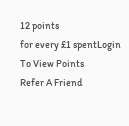12 points
for every £1 spentLogin To View Points
Refer A Friend